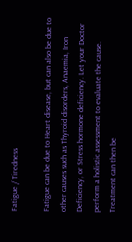Fatigue / Tiredness

Fatigue can be due to Heart disease, but can also be due to other causes such as Thyroid disorders, Anaemia, Iron Deficiency, or Stress hormone deficiency. Let your Doctor perform a holistic assessment to evaluate the cause. Treatment can then be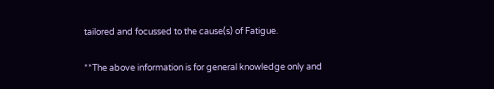tailored and focussed to the cause(s) of Fatigue.

**The above information is for general knowledge only and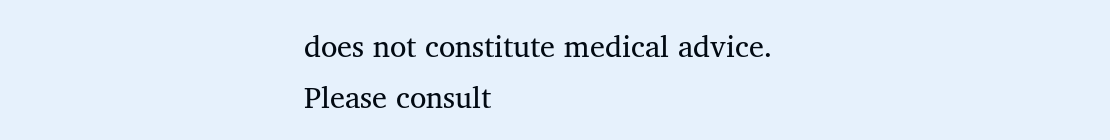does not constitute medical advice. Please consult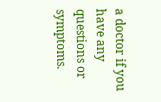a doctor if you have any questions or symptoms.